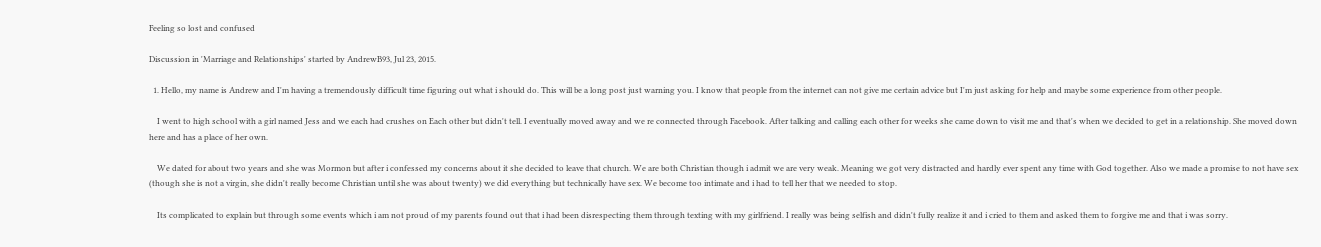Feeling so lost and confused

Discussion in 'Marriage and Relationships' started by AndrewB93, Jul 23, 2015.

  1. Hello, my name is Andrew and I'm having a tremendously difficult time figuring out what i should do. This will be a long post just warning you. I know that people from the internet can not give me certain advice but I'm just asking for help and maybe some experience from other people.

    I went to high school with a girl named Jess and we each had crushes on Each other but didn't tell. I eventually moved away and we re connected through Facebook. After talking and calling each other for weeks she came down to visit me and that's when we decided to get in a relationship. She moved down here and has a place of her own.

    We dated for about two years and she was Mormon but after i confessed my concerns about it she decided to leave that church. We are both Christian though i admit we are very weak. Meaning we got very distracted and hardly ever spent any time with God together. Also we made a promise to not have sex (though she is not a virgin, she didn't really become Christian until she was about twenty) we did everything but technically have sex. We become too intimate and i had to tell her that we needed to stop.

    Its complicated to explain but through some events which i am not proud of my parents found out that i had been disrespecting them through texting with my girlfriend. I really was being selfish and didn't fully realize it and i cried to them and asked them to forgive me and that i was sorry.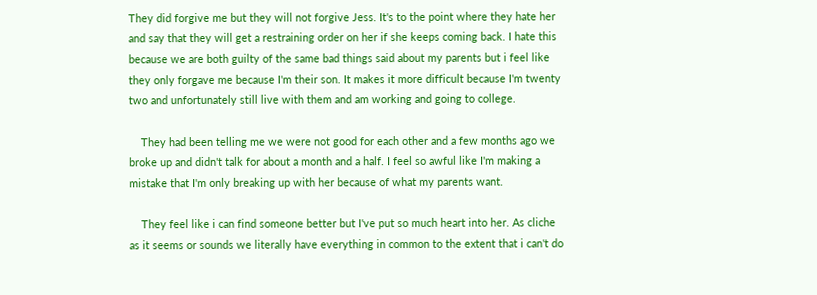They did forgive me but they will not forgive Jess. It's to the point where they hate her and say that they will get a restraining order on her if she keeps coming back. I hate this because we are both guilty of the same bad things said about my parents but i feel like they only forgave me because I'm their son. It makes it more difficult because I'm twenty two and unfortunately still live with them and am working and going to college.

    They had been telling me we were not good for each other and a few months ago we broke up and didn't talk for about a month and a half. I feel so awful like I'm making a mistake that I'm only breaking up with her because of what my parents want.

    They feel like i can find someone better but I've put so much heart into her. As cliche as it seems or sounds we literally have everything in common to the extent that i can't do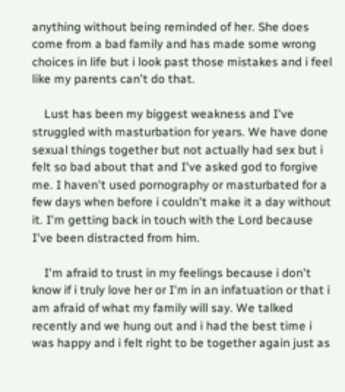anything without being reminded of her. She does come from a bad family and has made some wrong choices in life but i look past those mistakes and i feel like my parents can't do that.

    Lust has been my biggest weakness and I've struggled with masturbation for years. We have done sexual things together but not actually had sex but i felt so bad about that and I've asked god to forgive me. I haven't used pornography or masturbated for a few days when before i couldn't make it a day without it. I'm getting back in touch with the Lord because I've been distracted from him.

    I'm afraid to trust in my feelings because i don't know if i truly love her or I'm in an infatuation or that i am afraid of what my family will say. We talked recently and we hung out and i had the best time i was happy and i felt right to be together again just as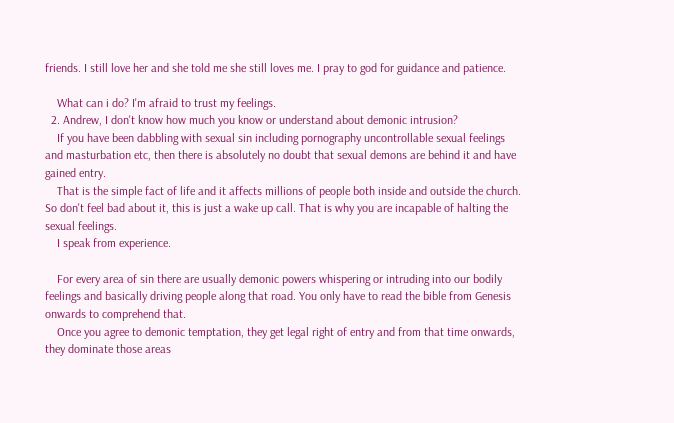friends. I still love her and she told me she still loves me. I pray to god for guidance and patience.

    What can i do? I'm afraid to trust my feelings.
  2. Andrew, I don't know how much you know or understand about demonic intrusion?
    If you have been dabbling with sexual sin including pornography uncontrollable sexual feelings and masturbation etc, then there is absolutely no doubt that sexual demons are behind it and have gained entry.
    That is the simple fact of life and it affects millions of people both inside and outside the church. So don't feel bad about it, this is just a wake up call. That is why you are incapable of halting the sexual feelings.
    I speak from experience.

    For every area of sin there are usually demonic powers whispering or intruding into our bodily feelings and basically driving people along that road. You only have to read the bible from Genesis onwards to comprehend that.
    Once you agree to demonic temptation, they get legal right of entry and from that time onwards, they dominate those areas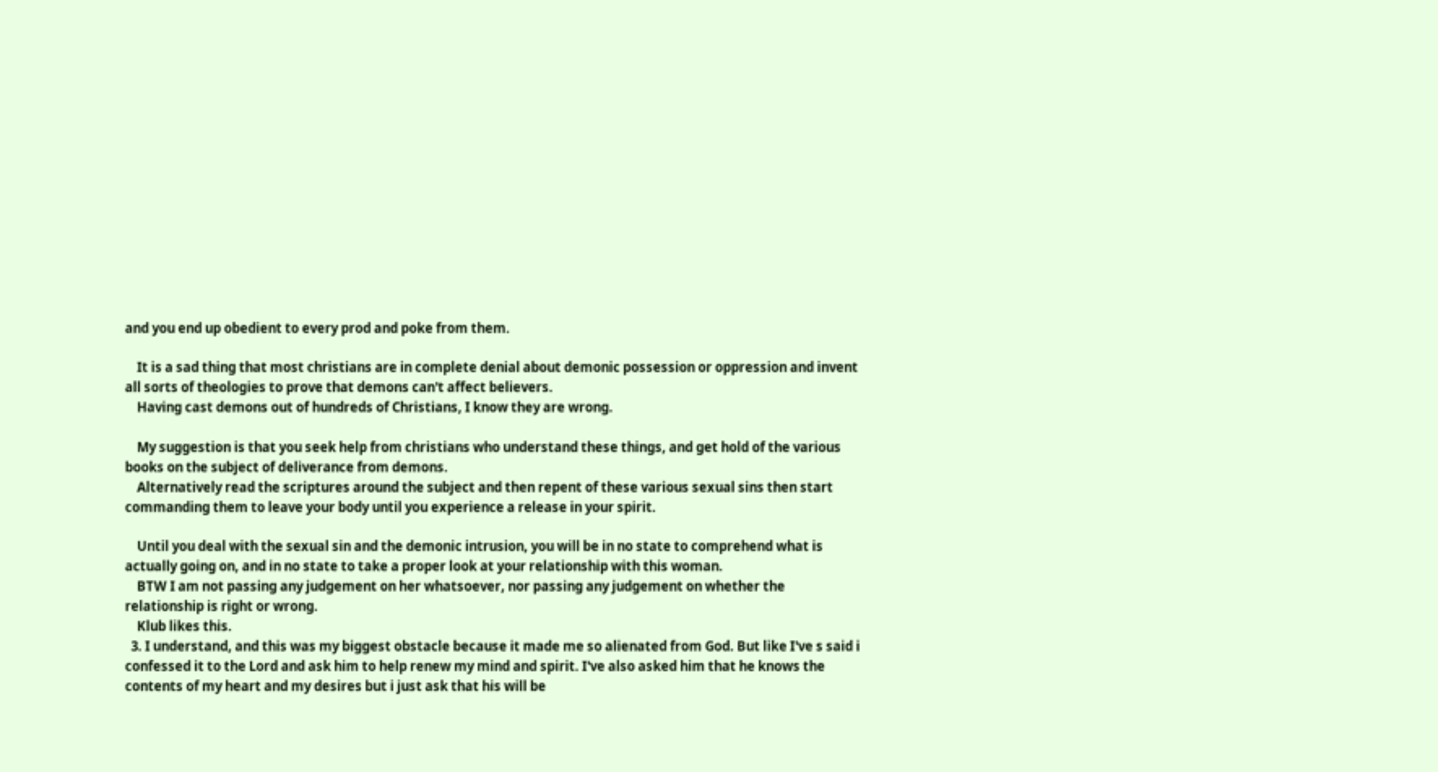and you end up obedient to every prod and poke from them.

    It is a sad thing that most christians are in complete denial about demonic possession or oppression and invent all sorts of theologies to prove that demons can't affect believers.
    Having cast demons out of hundreds of Christians, I know they are wrong.

    My suggestion is that you seek help from christians who understand these things, and get hold of the various books on the subject of deliverance from demons.
    Alternatively read the scriptures around the subject and then repent of these various sexual sins then start commanding them to leave your body until you experience a release in your spirit.

    Until you deal with the sexual sin and the demonic intrusion, you will be in no state to comprehend what is actually going on, and in no state to take a proper look at your relationship with this woman.
    BTW I am not passing any judgement on her whatsoever, nor passing any judgement on whether the relationship is right or wrong.
    Klub likes this.
  3. I understand, and this was my biggest obstacle because it made me so alienated from God. But like I've s said i confessed it to the Lord and ask him to help renew my mind and spirit. I've also asked him that he knows the contents of my heart and my desires but i just ask that his will be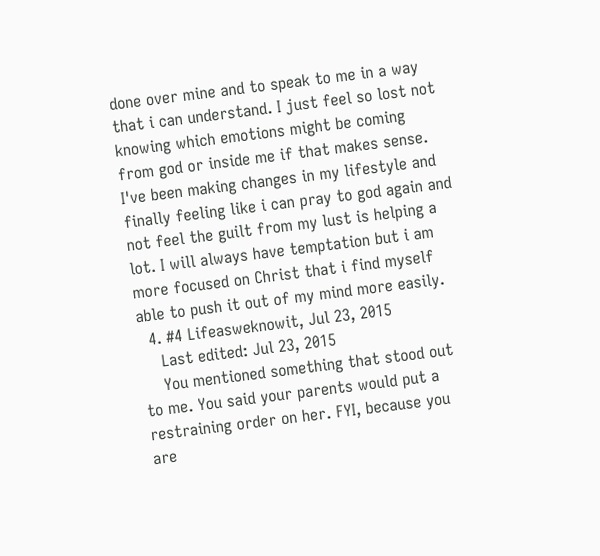done over mine and to speak to me in a way that i can understand. I just feel so lost not knowing which emotions might be coming from god or inside me if that makes sense. I've been making changes in my lifestyle and finally feeling like i can pray to god again and not feel the guilt from my lust is helping a lot. I will always have temptation but i am more focused on Christ that i find myself able to push it out of my mind more easily.
  4. #4 Lifeasweknowit, Jul 23, 2015
    Last edited: Jul 23, 2015
    You mentioned something that stood out to me. You said your parents would put a restraining order on her. FYI, because you are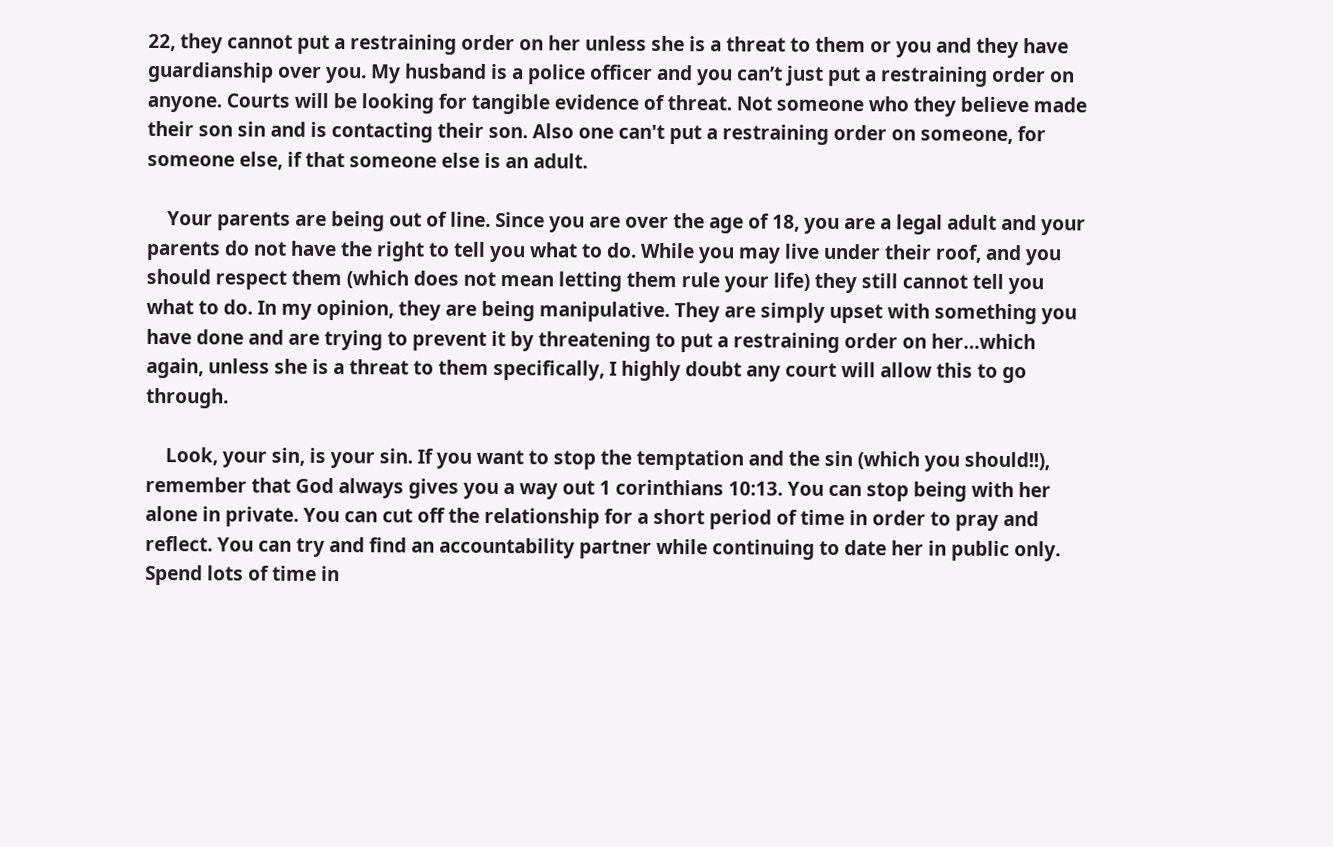22, they cannot put a restraining order on her unless she is a threat to them or you and they have guardianship over you. My husband is a police officer and you can’t just put a restraining order on anyone. Courts will be looking for tangible evidence of threat. Not someone who they believe made their son sin and is contacting their son. Also one can't put a restraining order on someone, for someone else, if that someone else is an adult.

    Your parents are being out of line. Since you are over the age of 18, you are a legal adult and your parents do not have the right to tell you what to do. While you may live under their roof, and you should respect them (which does not mean letting them rule your life) they still cannot tell you what to do. In my opinion, they are being manipulative. They are simply upset with something you have done and are trying to prevent it by threatening to put a restraining order on her…which again, unless she is a threat to them specifically, I highly doubt any court will allow this to go through.

    Look, your sin, is your sin. If you want to stop the temptation and the sin (which you should!!), remember that God always gives you a way out 1 corinthians 10:13. You can stop being with her alone in private. You can cut off the relationship for a short period of time in order to pray and reflect. You can try and find an accountability partner while continuing to date her in public only. Spend lots of time in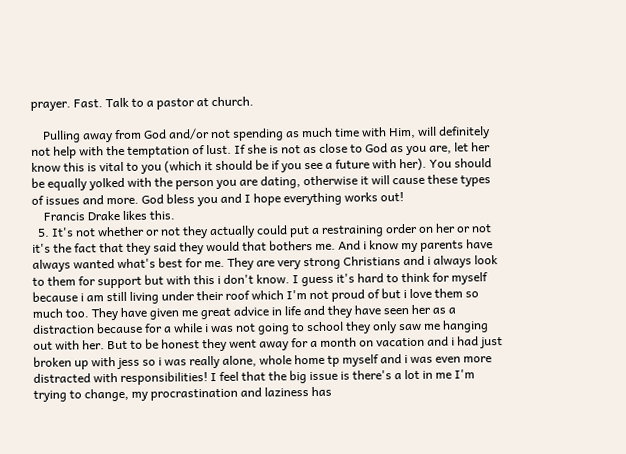prayer. Fast. Talk to a pastor at church.

    Pulling away from God and/or not spending as much time with Him, will definitely not help with the temptation of lust. If she is not as close to God as you are, let her know this is vital to you (which it should be if you see a future with her). You should be equally yolked with the person you are dating, otherwise it will cause these types of issues and more. God bless you and I hope everything works out!
    Francis Drake likes this.
  5. It's not whether or not they actually could put a restraining order on her or not it's the fact that they said they would that bothers me. And i know my parents have always wanted what's best for me. They are very strong Christians and i always look to them for support but with this i don't know. I guess it's hard to think for myself because i am still living under their roof which I'm not proud of but i love them so much too. They have given me great advice in life and they have seen her as a distraction because for a while i was not going to school they only saw me hanging out with her. But to be honest they went away for a month on vacation and i had just broken up with jess so i was really alone, whole home tp myself and i was even more distracted with responsibilities! I feel that the big issue is there's a lot in me I'm trying to change, my procrastination and laziness has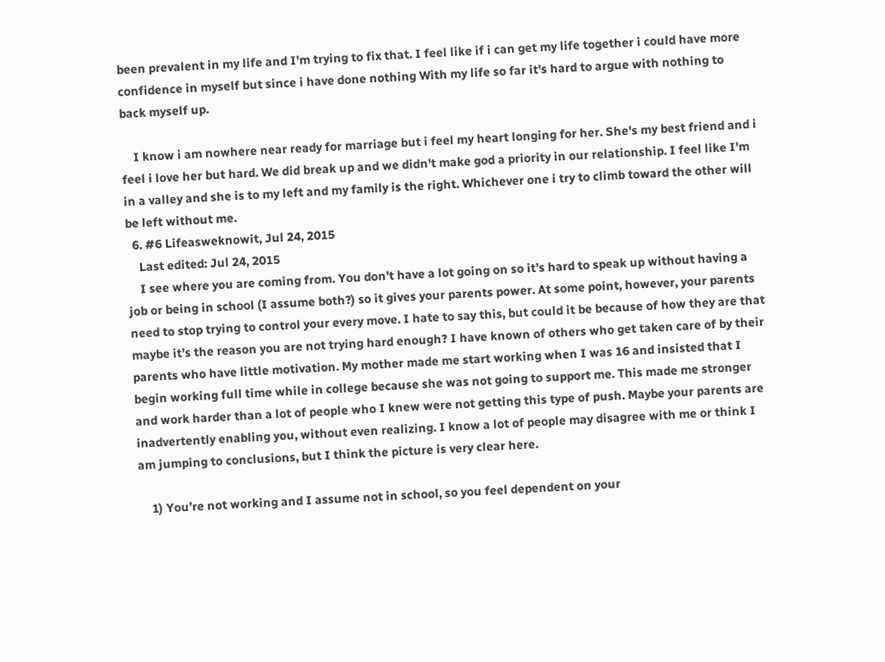been prevalent in my life and I'm trying to fix that. I feel like if i can get my life together i could have more confidence in myself but since i have done nothing With my life so far it's hard to argue with nothing to back myself up.

    I know i am nowhere near ready for marriage but i feel my heart longing for her. She's my best friend and i feel i love her but hard. We did break up and we didn't make god a priority in our relationship. I feel like I'm in a valley and she is to my left and my family is the right. Whichever one i try to climb toward the other will be left without me.
  6. #6 Lifeasweknowit, Jul 24, 2015
    Last edited: Jul 24, 2015
    I see where you are coming from. You don’t have a lot going on so it’s hard to speak up without having a job or being in school (I assume both?) so it gives your parents power. At some point, however, your parents need to stop trying to control your every move. I hate to say this, but could it be because of how they are that maybe it’s the reason you are not trying hard enough? I have known of others who get taken care of by their parents who have little motivation. My mother made me start working when I was 16 and insisted that I begin working full time while in college because she was not going to support me. This made me stronger and work harder than a lot of people who I knew were not getting this type of push. Maybe your parents are inadvertently enabling you, without even realizing. I know a lot of people may disagree with me or think I am jumping to conclusions, but I think the picture is very clear here.

    1) You’re not working and I assume not in school, so you feel dependent on your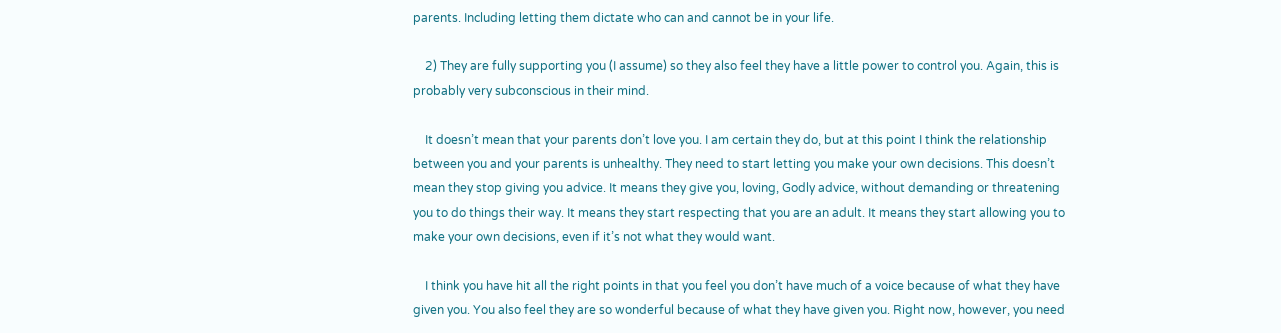parents. Including letting them dictate who can and cannot be in your life.

    2) They are fully supporting you (I assume) so they also feel they have a little power to control you. Again, this is probably very subconscious in their mind.

    It doesn’t mean that your parents don’t love you. I am certain they do, but at this point I think the relationship between you and your parents is unhealthy. They need to start letting you make your own decisions. This doesn’t mean they stop giving you advice. It means they give you, loving, Godly advice, without demanding or threatening you to do things their way. It means they start respecting that you are an adult. It means they start allowing you to make your own decisions, even if it’s not what they would want.

    I think you have hit all the right points in that you feel you don’t have much of a voice because of what they have given you. You also feel they are so wonderful because of what they have given you. Right now, however, you need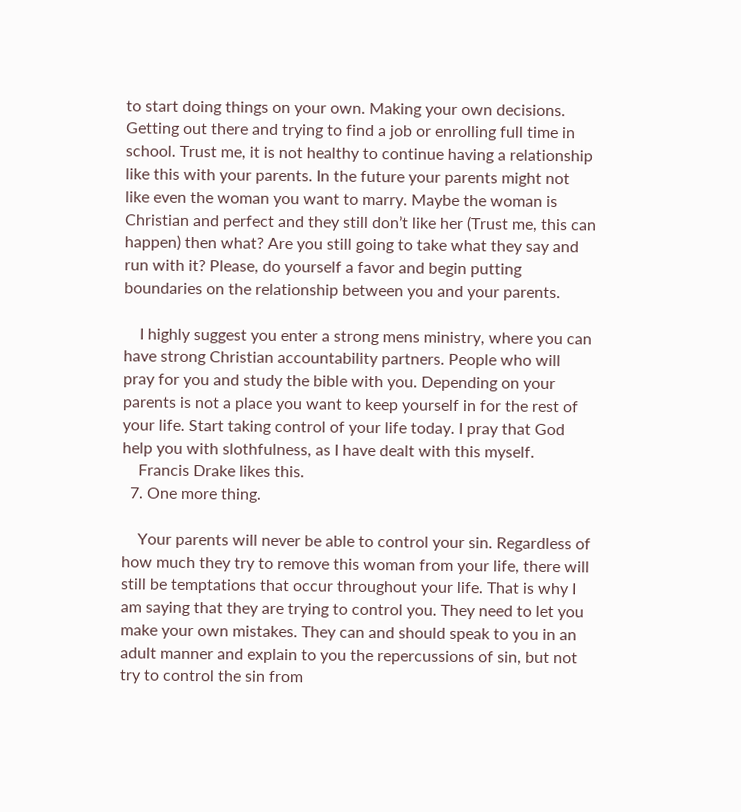to start doing things on your own. Making your own decisions. Getting out there and trying to find a job or enrolling full time in school. Trust me, it is not healthy to continue having a relationship like this with your parents. In the future your parents might not like even the woman you want to marry. Maybe the woman is Christian and perfect and they still don’t like her (Trust me, this can happen) then what? Are you still going to take what they say and run with it? Please, do yourself a favor and begin putting boundaries on the relationship between you and your parents.

    I highly suggest you enter a strong mens ministry, where you can have strong Christian accountability partners. People who will pray for you and study the bible with you. Depending on your parents is not a place you want to keep yourself in for the rest of your life. Start taking control of your life today. I pray that God help you with slothfulness, as I have dealt with this myself.
    Francis Drake likes this.
  7. One more thing.

    Your parents will never be able to control your sin. Regardless of how much they try to remove this woman from your life, there will still be temptations that occur throughout your life. That is why I am saying that they are trying to control you. They need to let you make your own mistakes. They can and should speak to you in an adult manner and explain to you the repercussions of sin, but not try to control the sin from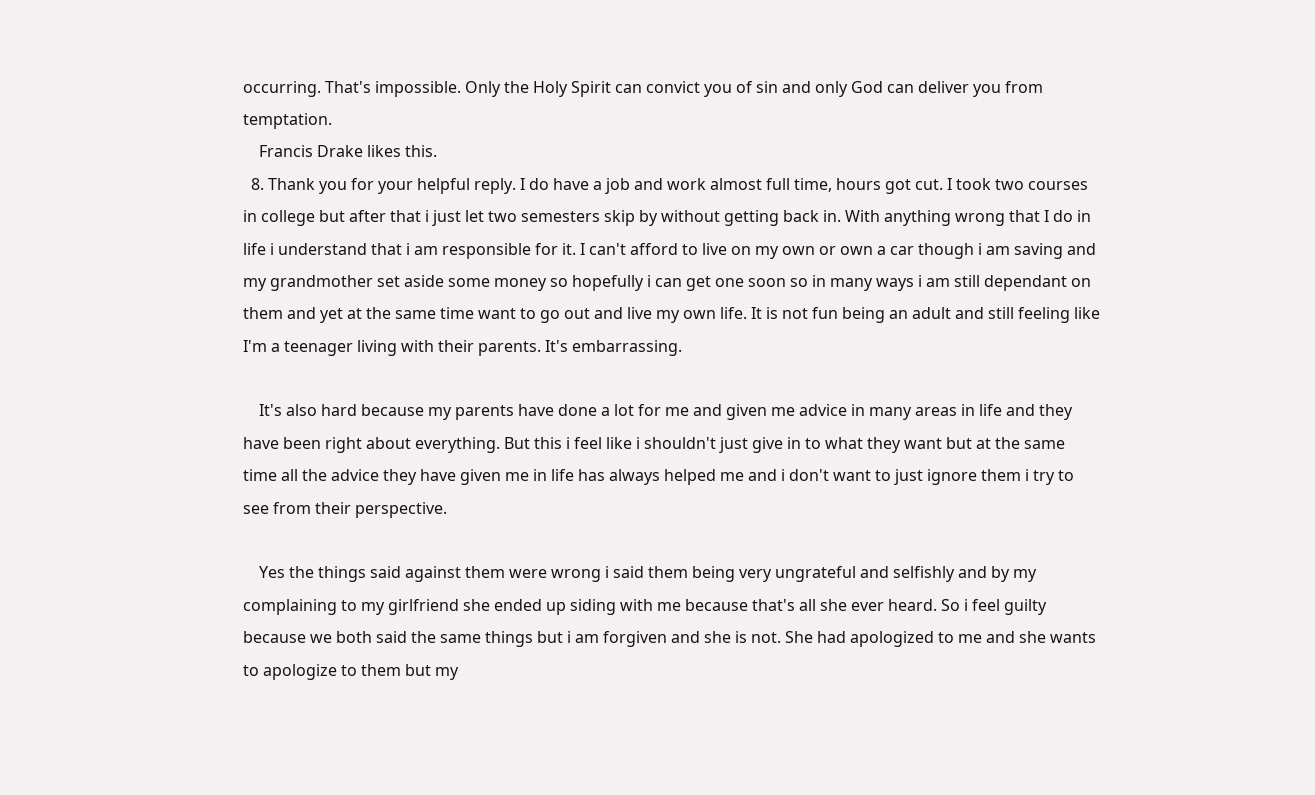occurring. That's impossible. Only the Holy Spirit can convict you of sin and only God can deliver you from temptation.
    Francis Drake likes this.
  8. Thank you for your helpful reply. I do have a job and work almost full time, hours got cut. I took two courses in college but after that i just let two semesters skip by without getting back in. With anything wrong that I do in life i understand that i am responsible for it. I can't afford to live on my own or own a car though i am saving and my grandmother set aside some money so hopefully i can get one soon so in many ways i am still dependant on them and yet at the same time want to go out and live my own life. It is not fun being an adult and still feeling like I'm a teenager living with their parents. It's embarrassing.

    It's also hard because my parents have done a lot for me and given me advice in many areas in life and they have been right about everything. But this i feel like i shouldn't just give in to what they want but at the same time all the advice they have given me in life has always helped me and i don't want to just ignore them i try to see from their perspective.

    Yes the things said against them were wrong i said them being very ungrateful and selfishly and by my complaining to my girlfriend she ended up siding with me because that's all she ever heard. So i feel guilty because we both said the same things but i am forgiven and she is not. She had apologized to me and she wants to apologize to them but my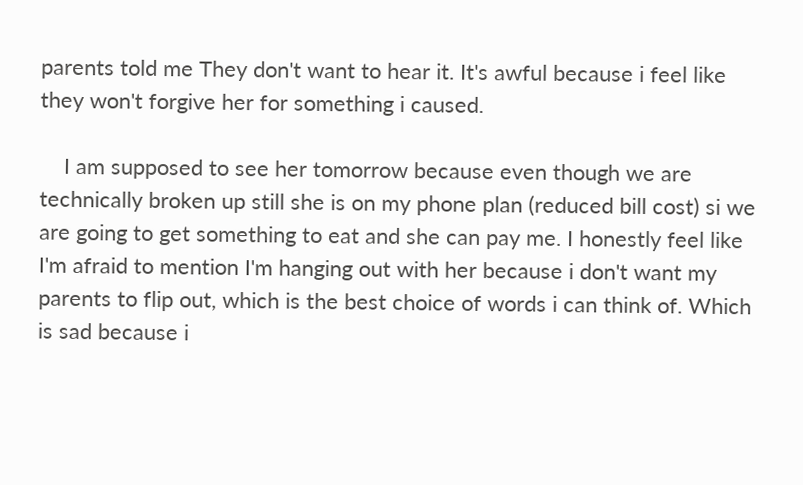parents told me They don't want to hear it. It's awful because i feel like they won't forgive her for something i caused.

    I am supposed to see her tomorrow because even though we are technically broken up still she is on my phone plan (reduced bill cost) si we are going to get something to eat and she can pay me. I honestly feel like I'm afraid to mention I'm hanging out with her because i don't want my parents to flip out, which is the best choice of words i can think of. Which is sad because i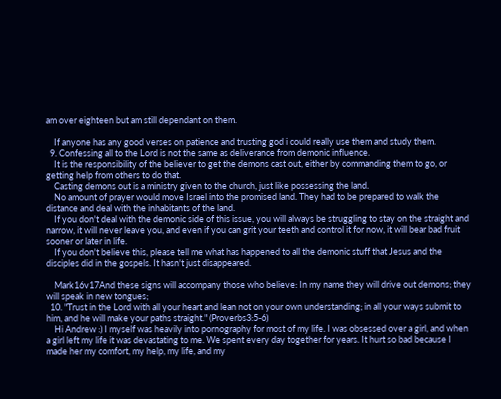am over eighteen but am still dependant on them.

    If anyone has any good verses on patience and trusting god i could really use them and study them.
  9. Confessing all to the Lord is not the same as deliverance from demonic influence.
    It is the responsibility of the believer to get the demons cast out, either by commanding them to go, or getting help from others to do that.
    Casting demons out is a ministry given to the church, just like possessing the land.
    No amount of prayer would move Israel into the promised land. They had to be prepared to walk the distance and deal with the inhabitants of the land.
    If you don't deal with the demonic side of this issue, you will always be struggling to stay on the straight and narrow, it will never leave you, and even if you can grit your teeth and control it for now, it will bear bad fruit sooner or later in life.
    If you don't believe this, please tell me what has happened to all the demonic stuff that Jesus and the disciples did in the gospels. It hasn't just disappeared.

    Mark16v17And these signs will accompany those who believe: In my name they will drive out demons; they will speak in new tongues;
  10. "Trust in the Lord with all your heart and lean not on your own understanding; in all your ways submit to him, and he will make your paths straight." (Proverbs3:5-6)
    Hi Andrew :) I myself was heavily into pornography for most of my life. I was obsessed over a girl, and when a girl left my life it was devastating to me. We spent every day together for years. It hurt so bad because I made her my comfort, my help, my life, and my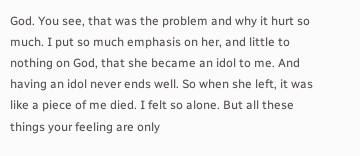God. You see, that was the problem and why it hurt so much. I put so much emphasis on her, and little to nothing on God, that she became an idol to me. And having an idol never ends well. So when she left, it was like a piece of me died. I felt so alone. But all these things your feeling are only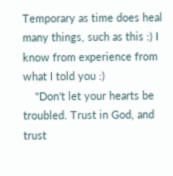Temporary as time does heal many things, such as this :) I know from experience from what I told you :)
    "Don't let your hearts be troubled. Trust in God, and trust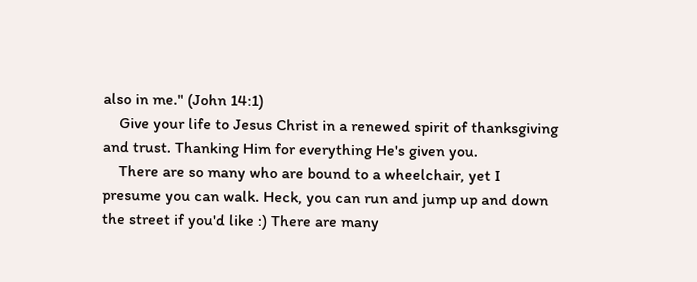also in me." (John 14:1)
    Give your life to Jesus Christ in a renewed spirit of thanksgiving and trust. Thanking Him for everything He's given you.
    There are so many who are bound to a wheelchair, yet I presume you can walk. Heck, you can run and jump up and down the street if you'd like :) There are many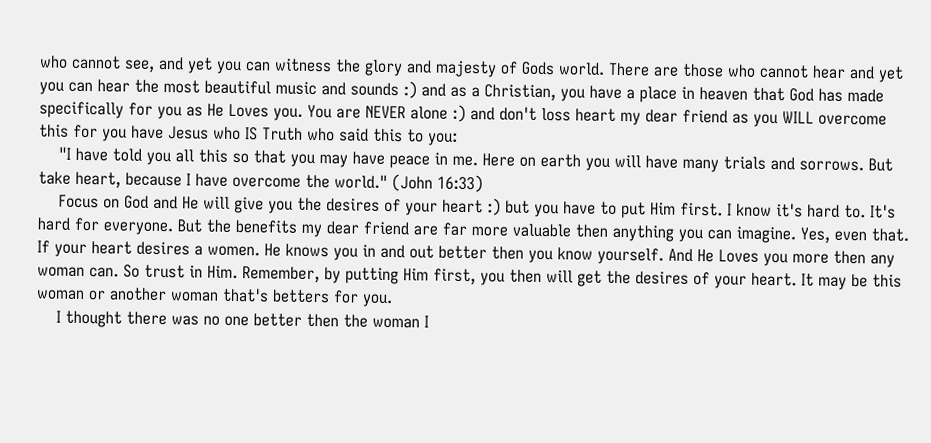who cannot see, and yet you can witness the glory and majesty of Gods world. There are those who cannot hear and yet you can hear the most beautiful music and sounds :) and as a Christian, you have a place in heaven that God has made specifically for you as He Loves you. You are NEVER alone :) and don't loss heart my dear friend as you WILL overcome this for you have Jesus who IS Truth who said this to you:
    "I have told you all this so that you may have peace in me. Here on earth you will have many trials and sorrows. But take heart, because I have overcome the world." (John 16:33)
    Focus on God and He will give you the desires of your heart :) but you have to put Him first. I know it's hard to. It's hard for everyone. But the benefits my dear friend are far more valuable then anything you can imagine. Yes, even that. If your heart desires a women. He knows you in and out better then you know yourself. And He Loves you more then any woman can. So trust in Him. Remember, by putting Him first, you then will get the desires of your heart. It may be this woman or another woman that's betters for you.
    I thought there was no one better then the woman I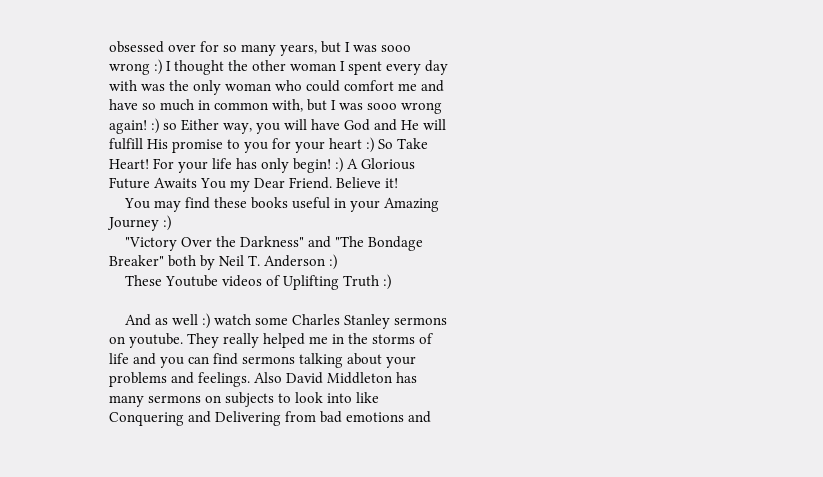obsessed over for so many years, but I was sooo wrong :) I thought the other woman I spent every day with was the only woman who could comfort me and have so much in common with, but I was sooo wrong again! :) so Either way, you will have God and He will fulfill His promise to you for your heart :) So Take Heart! For your life has only begin! :) A Glorious Future Awaits You my Dear Friend. Believe it!
    You may find these books useful in your Amazing Journey :)
    "Victory Over the Darkness" and "The Bondage Breaker" both by Neil T. Anderson :)
    These Youtube videos of Uplifting Truth :)

    And as well :) watch some Charles Stanley sermons on youtube. They really helped me in the storms of life and you can find sermons talking about your problems and feelings. Also David Middleton has many sermons on subjects to look into like Conquering and Delivering from bad emotions and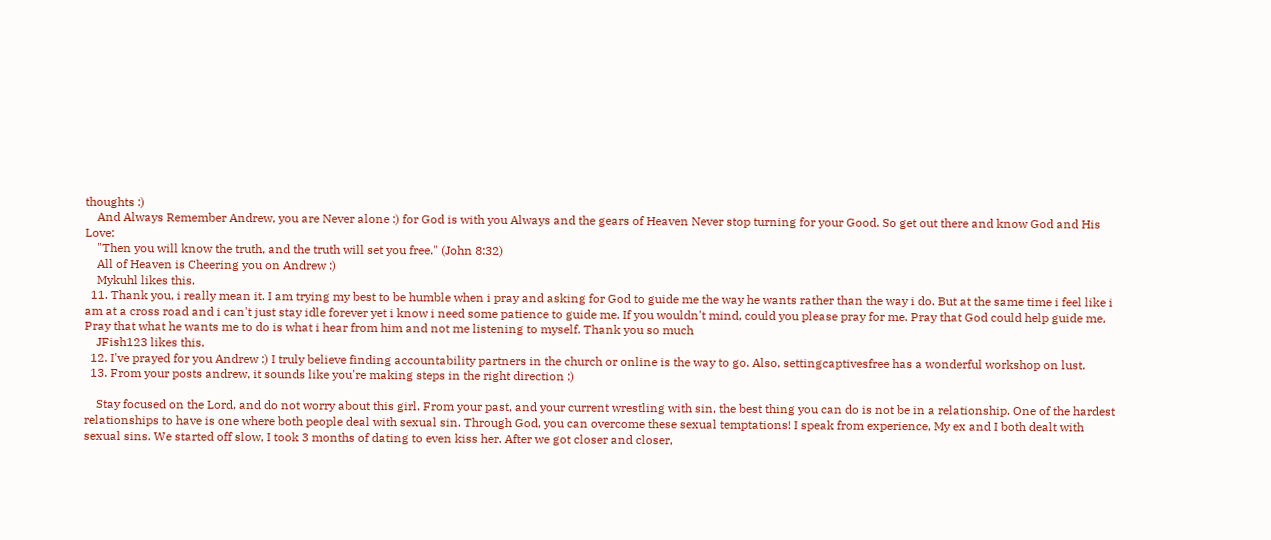thoughts :)
    And Always Remember Andrew, you are Never alone :) for God is with you Always and the gears of Heaven Never stop turning for your Good. So get out there and know God and His Love:
    "Then you will know the truth, and the truth will set you free." (John 8:32)
    All of Heaven is Cheering you on Andrew :)
    Mykuhl likes this.
  11. Thank you, i really mean it. I am trying my best to be humble when i pray and asking for God to guide me the way he wants rather than the way i do. But at the same time i feel like i am at a cross road and i can't just stay idle forever yet i know i need some patience to guide me. If you wouldn't mind, could you please pray for me. Pray that God could help guide me, Pray that what he wants me to do is what i hear from him and not me listening to myself. Thank you so much
    JFish123 likes this.
  12. I've prayed for you Andrew :) I truly believe finding accountability partners in the church or online is the way to go. Also, settingcaptivesfree has a wonderful workshop on lust.
  13. From your posts andrew, it sounds like you're making steps in the right direction :)

    Stay focused on the Lord, and do not worry about this girl. From your past, and your current wrestling with sin, the best thing you can do is not be in a relationship. One of the hardest relationships to have is one where both people deal with sexual sin. Through God, you can overcome these sexual temptations! I speak from experience, My ex and I both dealt with sexual sins. We started off slow, I took 3 months of dating to even kiss her. After we got closer and closer,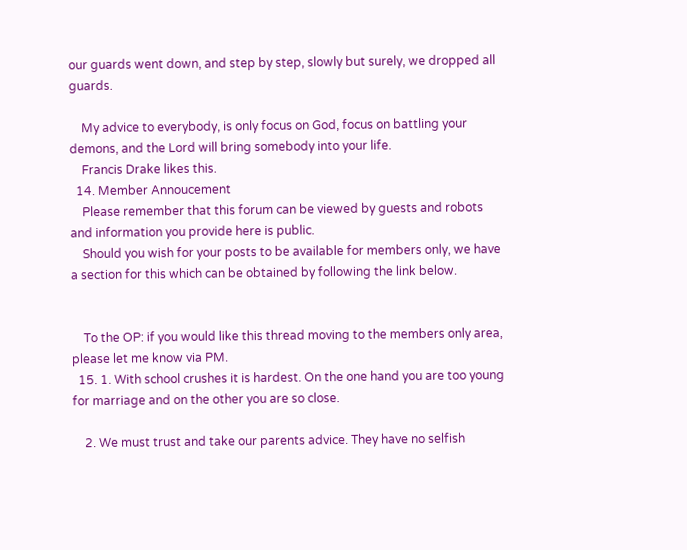our guards went down, and step by step, slowly but surely, we dropped all guards.

    My advice to everybody, is only focus on God, focus on battling your demons, and the Lord will bring somebody into your life.
    Francis Drake likes this.
  14. Member Annoucement
    Please remember that this forum can be viewed by guests and robots and information you provide here is public.
    Should you wish for your posts to be available for members only, we have a section for this which can be obtained by following the link below.


    To the OP: if you would like this thread moving to the members only area, please let me know via PM.
  15. 1. With school crushes it is hardest. On the one hand you are too young for marriage and on the other you are so close.

    2. We must trust and take our parents advice. They have no selfish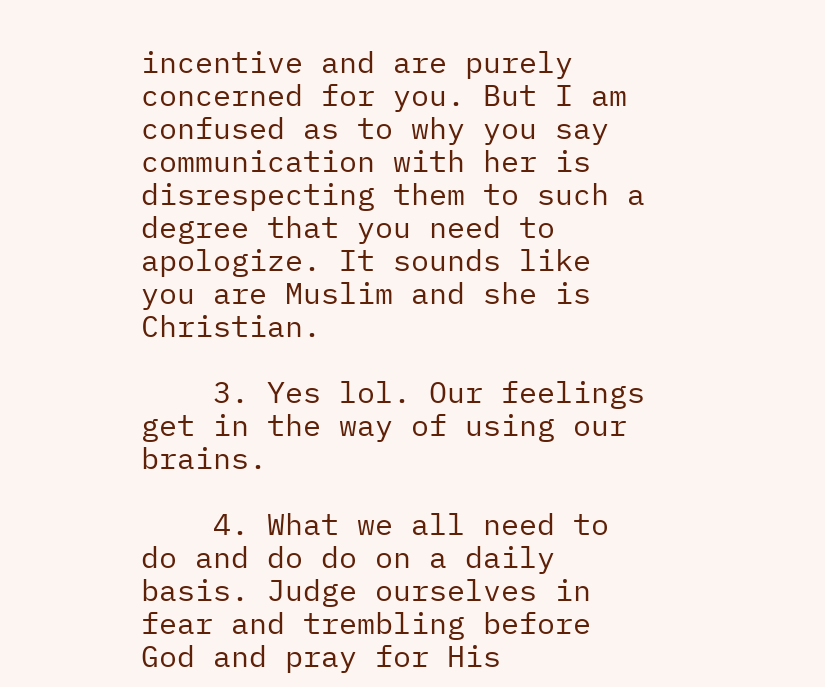incentive and are purely concerned for you. But I am confused as to why you say communication with her is disrespecting them to such a degree that you need to apologize. It sounds like you are Muslim and she is Christian.

    3. Yes lol. Our feelings get in the way of using our brains.

    4. What we all need to do and do do on a daily basis. Judge ourselves in fear and trembling before God and pray for His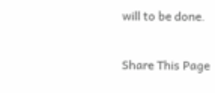will to be done.

Share This Page